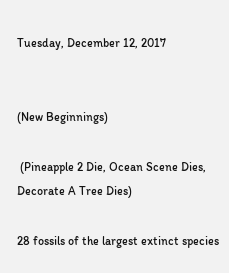Tuesday, December 12, 2017


(New Beginnings)

 (Pineapple 2 Die, Ocean Scene Dies, Decorate A Tree Dies)

28 fossils of the largest extinct species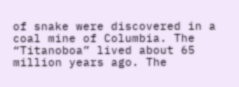of snake were discovered in a coal mine of Columbia. The “Titanoboa” lived about 65 million years ago. The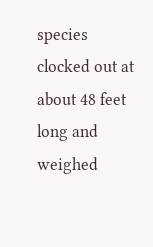species clocked out at about 48 feet long and weighed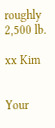roughly 2,500 lb.

xx Kim


Your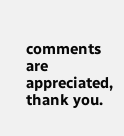comments are appreciated, thank you.